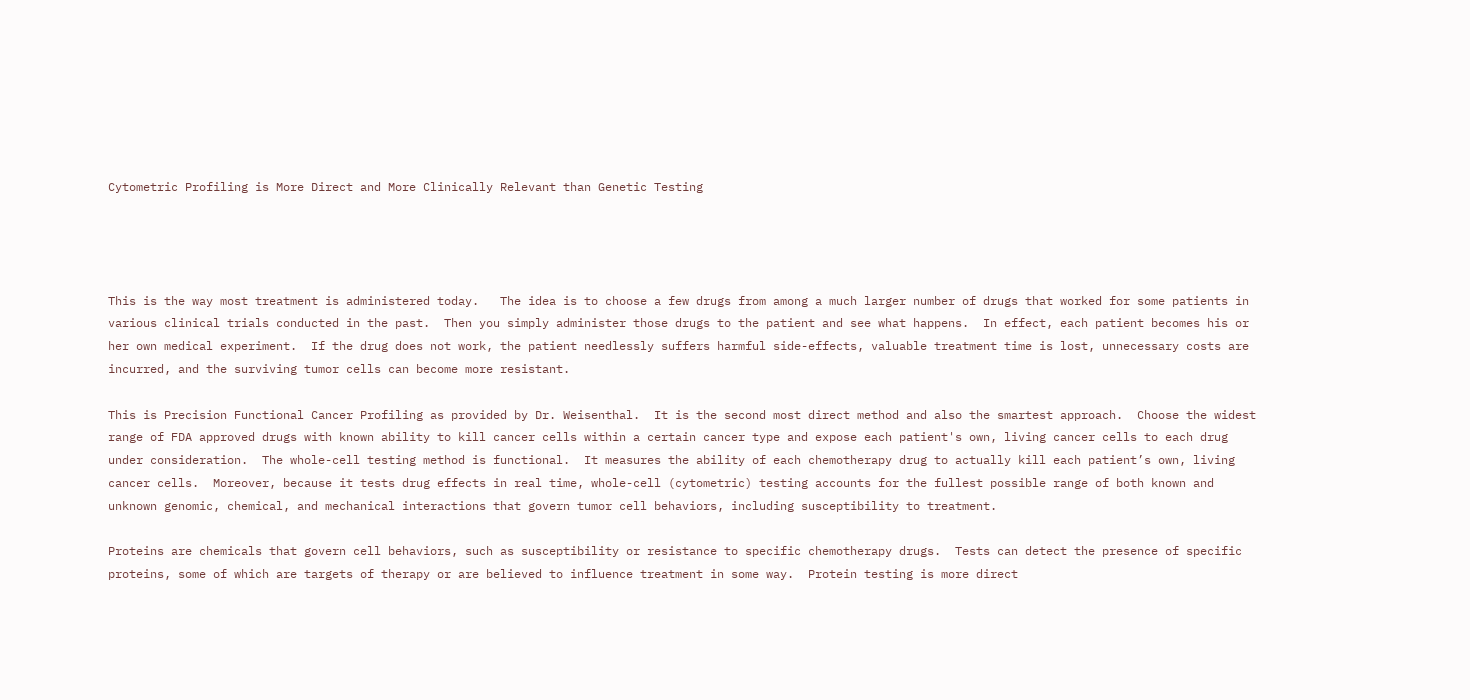Cytometric Profiling is More Direct and More Clinically Relevant than Genetic Testing




This is the way most treatment is administered today.   The idea is to choose a few drugs from among a much larger number of drugs that worked for some patients in various clinical trials conducted in the past.  Then you simply administer those drugs to the patient and see what happens.  In effect, each patient becomes his or her own medical experiment.  If the drug does not work, the patient needlessly suffers harmful side-effects, valuable treatment time is lost, unnecessary costs are incurred, and the surviving tumor cells can become more resistant.

This is Precision Functional Cancer Profiling as provided by Dr. Weisenthal.  It is the second most direct method and also the smartest approach.  Choose the widest range of FDA approved drugs with known ability to kill cancer cells within a certain cancer type and expose each patient's own, living cancer cells to each drug under consideration.  The whole-cell testing method is functional.  It measures the ability of each chemotherapy drug to actually kill each patient’s own, living cancer cells.  Moreover, because it tests drug effects in real time, whole-cell (cytometric) testing accounts for the fullest possible range of both known and unknown genomic, chemical, and mechanical interactions that govern tumor cell behaviors, including susceptibility to treatment.

Proteins are chemicals that govern cell behaviors, such as susceptibility or resistance to specific chemotherapy drugs.  Tests can detect the presence of specific proteins, some of which are targets of therapy or are believed to influence treatment in some way.  Protein testing is more direct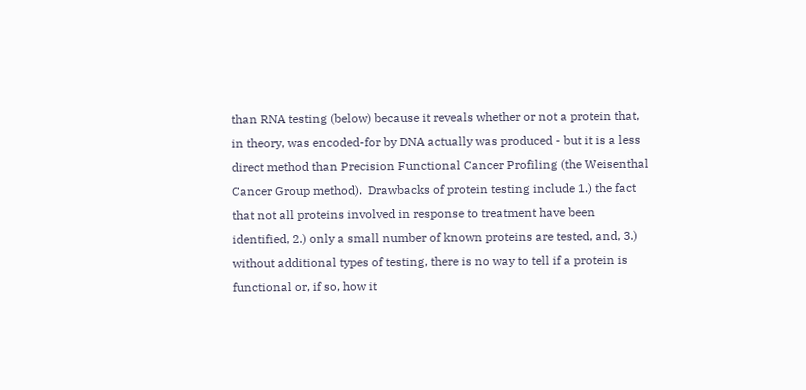than RNA testing (below) because it reveals whether or not a protein that, in theory, was encoded-for by DNA actually was produced - but it is a less direct method than Precision Functional Cancer Profiling (the Weisenthal Cancer Group method).  Drawbacks of protein testing include 1.) the fact that not all proteins involved in response to treatment have been identified, 2.) only a small number of known proteins are tested, and, 3.) without additional types of testing, there is no way to tell if a protein is functional or, if so, how it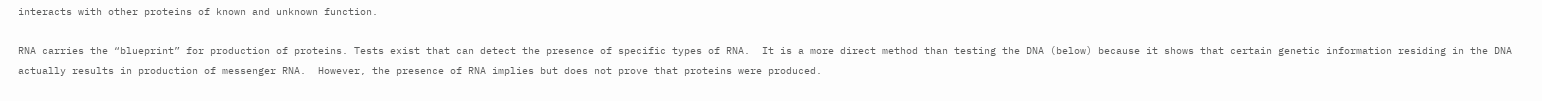interacts with other proteins of known and unknown function.

RNA carries the “blueprint” for production of proteins. Tests exist that can detect the presence of specific types of RNA.  It is a more direct method than testing the DNA (below) because it shows that certain genetic information residing in the DNA actually results in production of messenger RNA.  However, the presence of RNA implies but does not prove that proteins were produced.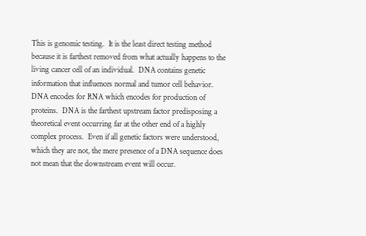This is genomic testing.  It is the least direct testing method because it is farthest removed from what actually happens to the living cancer cell of an individual.  DNA contains genetic information that influences normal and tumor cell behavior.  DNA encodes for RNA which encodes for production of proteins.  DNA is the farthest upstream factor predisposing a theoretical event occurring far at the other end of a highly complex process.  Even if all genetic factors were understood, which they are not, the mere presence of a DNA sequence does not mean that the downstream event will occur.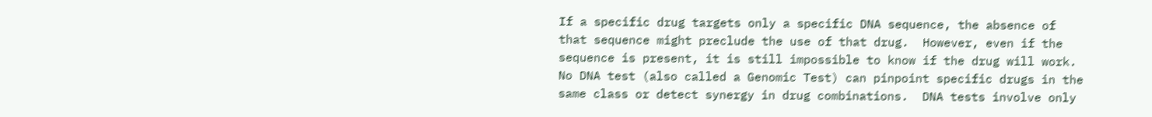If a specific drug targets only a specific DNA sequence, the absence of that sequence might preclude the use of that drug.  However, even if the sequence is present, it is still impossible to know if the drug will work.  No DNA test (also called a Genomic Test) can pinpoint specific drugs in the same class or detect synergy in drug combinations.  DNA tests involve only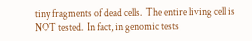tiny fragments of dead cells.  The entire living cell is NOT tested.  In fact, in genomic tests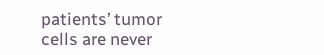patients’ tumor cells are never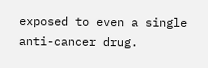exposed to even a single anti-cancer drug.